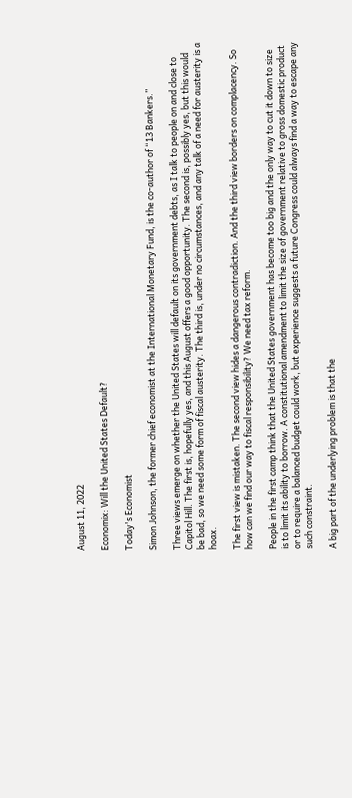August 11, 2022

Economix: Will the United States Default?

Today's Economist

Simon Johnson, the former chief economist at the International Monetary Fund, is the co-author of “13 Bankers.”

Three views emerge on whether the United States will default on its government debts, as I talk to people on and close to Capitol Hill. The first is, hopefully yes, and this August offers a good opportunity. The second is, possibly yes, but this would be bad, so we need some form of fiscal austerity. The third is, under no circumstances, and any talk of a need for austerity is a hoax.

The first view is mistaken. The second view hides a dangerous contradiction. And the third view borders on complacency. So how can we find our way to fiscal responsibility? We need tax reform.

People in the first camp think that the United States government has become too big and the only way to cut it down to size is to limit its ability to borrow. A constitutional amendment to limit the size of government relative to gross domestic product or to require a balanced budget could work, but experience suggests a future Congress could always find a way to escape any such constraint.

A big part of the underlying problem is that the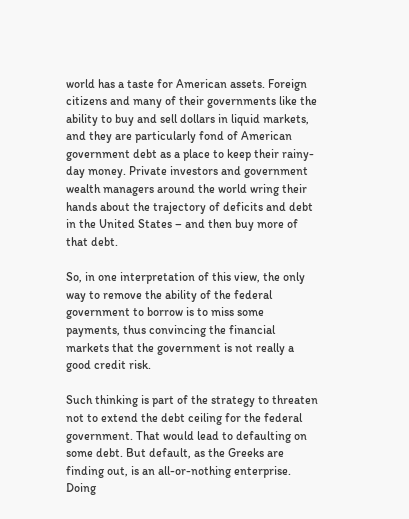world has a taste for American assets. Foreign citizens and many of their governments like the ability to buy and sell dollars in liquid markets, and they are particularly fond of American government debt as a place to keep their rainy-day money. Private investors and government wealth managers around the world wring their hands about the trajectory of deficits and debt in the United States – and then buy more of that debt.

So, in one interpretation of this view, the only way to remove the ability of the federal government to borrow is to miss some payments, thus convincing the financial markets that the government is not really a good credit risk.

Such thinking is part of the strategy to threaten not to extend the debt ceiling for the federal government. That would lead to defaulting on some debt. But default, as the Greeks are finding out, is an all-or-nothing enterprise. Doing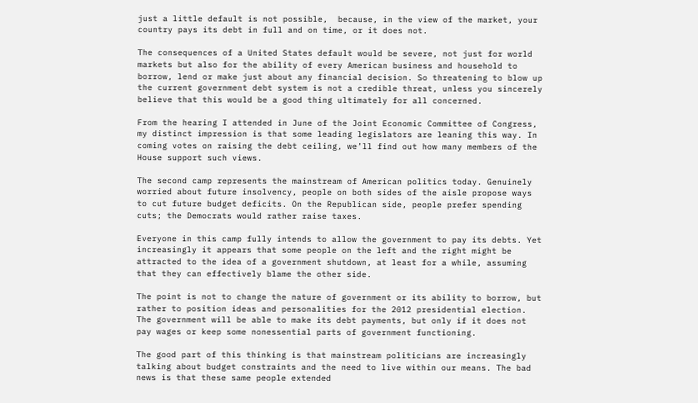just a little default is not possible,  because, in the view of the market, your country pays its debt in full and on time, or it does not.

The consequences of a United States default would be severe, not just for world markets but also for the ability of every American business and household to borrow, lend or make just about any financial decision. So threatening to blow up the current government debt system is not a credible threat, unless you sincerely believe that this would be a good thing ultimately for all concerned.

From the hearing I attended in June of the Joint Economic Committee of Congress, my distinct impression is that some leading legislators are leaning this way. In coming votes on raising the debt ceiling, we’ll find out how many members of the House support such views.

The second camp represents the mainstream of American politics today. Genuinely worried about future insolvency, people on both sides of the aisle propose ways to cut future budget deficits. On the Republican side, people prefer spending cuts; the Democrats would rather raise taxes.

Everyone in this camp fully intends to allow the government to pay its debts. Yet increasingly it appears that some people on the left and the right might be attracted to the idea of a government shutdown, at least for a while, assuming that they can effectively blame the other side.

The point is not to change the nature of government or its ability to borrow, but rather to position ideas and personalities for the 2012 presidential election. The government will be able to make its debt payments, but only if it does not pay wages or keep some nonessential parts of government functioning.

The good part of this thinking is that mainstream politicians are increasingly talking about budget constraints and the need to live within our means. The bad news is that these same people extended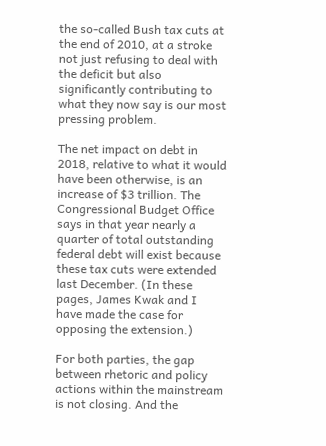the so-called Bush tax cuts at the end of 2010, at a stroke not just refusing to deal with the deficit but also significantly contributing to what they now say is our most pressing problem.

The net impact on debt in 2018, relative to what it would have been otherwise, is an increase of $3 trillion. The Congressional Budget Office says in that year nearly a quarter of total outstanding federal debt will exist because these tax cuts were extended last December. (In these pages, James Kwak and I have made the case for opposing the extension.)

For both parties, the gap between rhetoric and policy actions within the mainstream is not closing. And the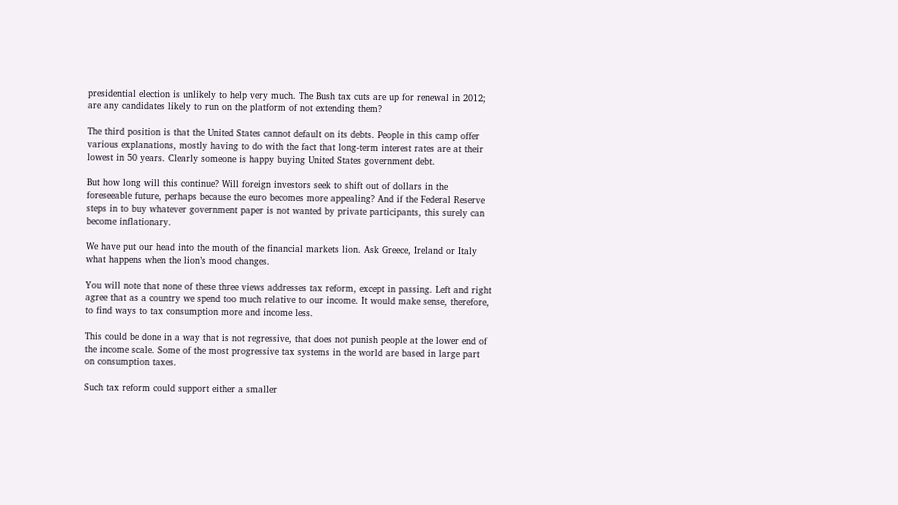presidential election is unlikely to help very much. The Bush tax cuts are up for renewal in 2012; are any candidates likely to run on the platform of not extending them?

The third position is that the United States cannot default on its debts. People in this camp offer various explanations, mostly having to do with the fact that long-term interest rates are at their lowest in 50 years. Clearly someone is happy buying United States government debt.

But how long will this continue? Will foreign investors seek to shift out of dollars in the foreseeable future, perhaps because the euro becomes more appealing? And if the Federal Reserve steps in to buy whatever government paper is not wanted by private participants, this surely can become inflationary.

We have put our head into the mouth of the financial markets lion. Ask Greece, Ireland or Italy what happens when the lion’s mood changes.

You will note that none of these three views addresses tax reform, except in passing. Left and right agree that as a country we spend too much relative to our income. It would make sense, therefore, to find ways to tax consumption more and income less.

This could be done in a way that is not regressive, that does not punish people at the lower end of the income scale. Some of the most progressive tax systems in the world are based in large part on consumption taxes.

Such tax reform could support either a smaller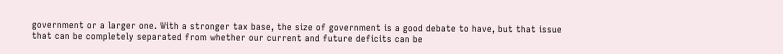government or a larger one. With a stronger tax base, the size of government is a good debate to have, but that issue that can be completely separated from whether our current and future deficits can be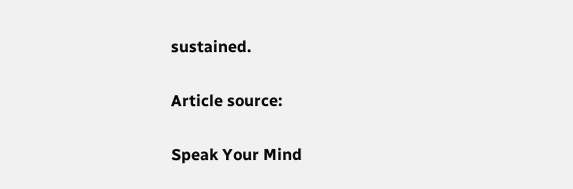sustained.

Article source:

Speak Your Mind